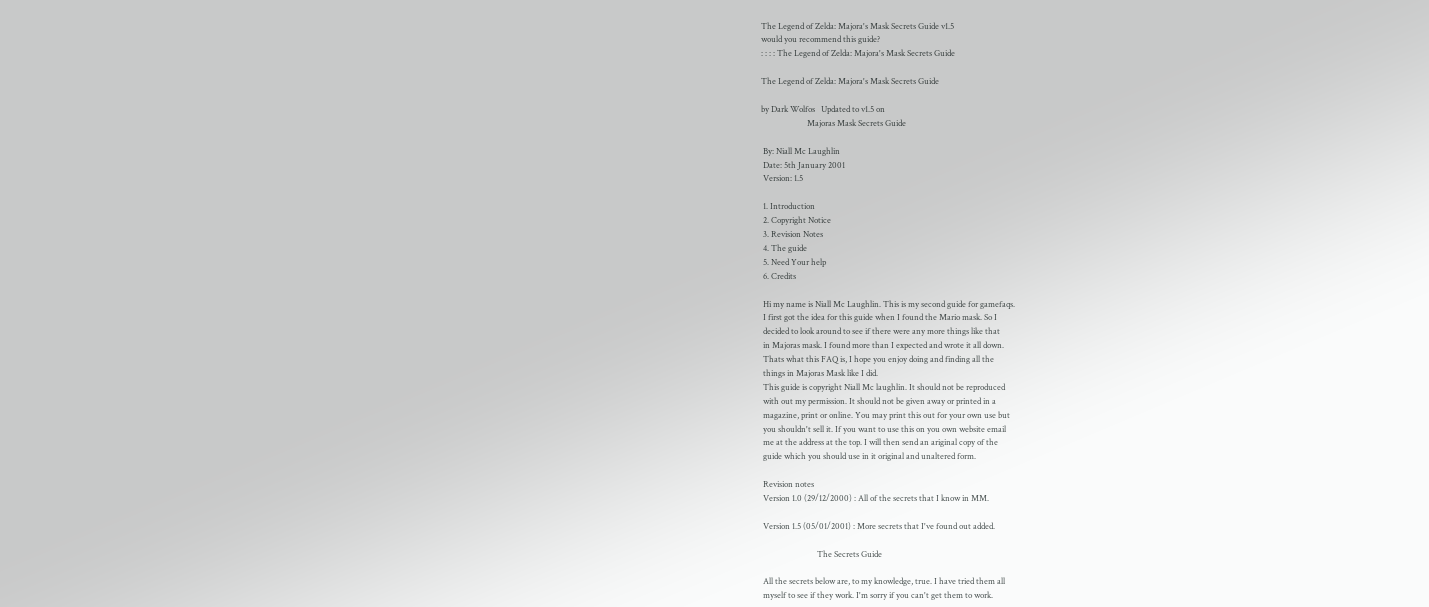The Legend of Zelda: Majora's Mask Secrets Guide v1.5
would you recommend this guide?
: : : : The Legend of Zelda: Majora's Mask Secrets Guide

The Legend of Zelda: Majora's Mask Secrets Guide

by Dark Wolfos   Updated to v1.5 on
                       Majoras Mask Secrets Guide

 By: Niall Mc Laughlin
 Date: 5th January 2001
 Version: 1.5

 1. Introduction
 2. Copyright Notice
 3. Revision Notes
 4. The guide
 5. Need Your help
 6. Credits

 Hi my name is Niall Mc Laughlin. This is my second guide for gamefaqs.
 I first got the idea for this guide when I found the Mario mask. So I
 decided to look around to see if there were any more things like that
 in Majoras mask. I found more than I expected and wrote it all down.
 Thats what this FAQ is, I hope you enjoy doing and finding all the
 things in Majoras Mask like I did.
 This guide is copyright Niall Mc laughlin. It should not be reproduced
 with out my permission. It should not be given away or printed in a
 magazine, print or online. You may print this out for your own use but
 you shouldn't sell it. If you want to use this on you own website email
 me at the address at the top. I will then send an ariginal copy of the
 guide which you should use in it original and unaltered form.

 Revision notes
 Version 1.0 (29/12/2000) : All of the secrets that I know in MM.

 Version 1.5 (05/01/2001) : More secrets that I've found out added.

                            The Secrets Guide

 All the secrets below are, to my knowledge, true. I have tried them all
 myself to see if they work. I'm sorry if you can't get them to work.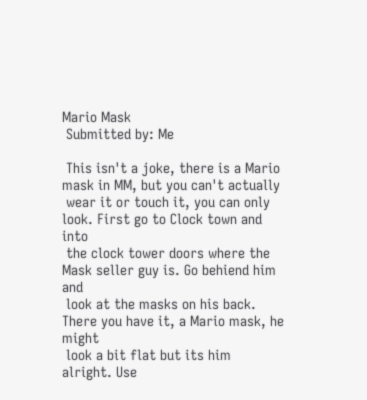Mario Mask
 Submitted by: Me

 This isn't a joke, there is a Mario mask in MM, but you can't actually
 wear it or touch it, you can only look. First go to Clock town and into
 the clock tower doors where the Mask seller guy is. Go behiend him and
 look at the masks on his back. There you have it, a Mario mask, he might
 look a bit flat but its him alright. Use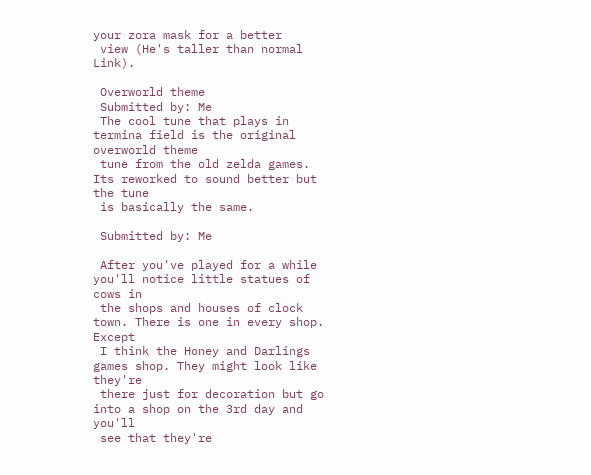your zora mask for a better
 view (He's taller than normal Link).

 Overworld theme
 Submitted by: Me
 The cool tune that plays in termina field is the original overworld theme
 tune from the old zelda games. Its reworked to sound better but the tune
 is basically the same.

 Submitted by: Me

 After you've played for a while you'll notice little statues of cows in
 the shops and houses of clock town. There is one in every shop. Except
 I think the Honey and Darlings games shop. They might look like they're
 there just for decoration but go into a shop on the 3rd day and you'll
 see that they're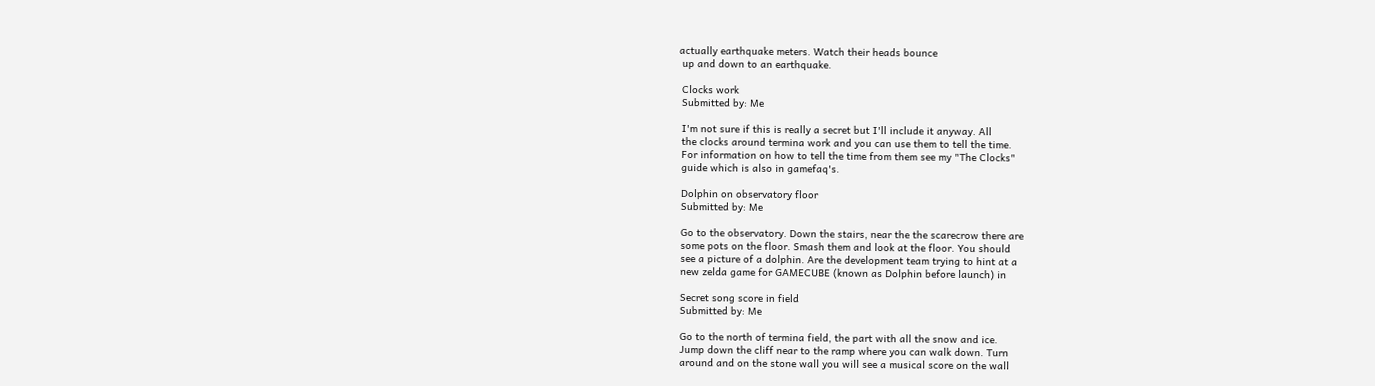actually earthquake meters. Watch their heads bounce
 up and down to an earthquake.

 Clocks work
 Submitted by: Me

 I'm not sure if this is really a secret but I'll include it anyway. All
 the clocks around termina work and you can use them to tell the time.
 For information on how to tell the time from them see my "The Clocks"
 guide which is also in gamefaq's.

 Dolphin on observatory floor
 Submitted by: Me

 Go to the observatory. Down the stairs, near the the scarecrow there are
 some pots on the floor. Smash them and look at the floor. You should
 see a picture of a dolphin. Are the development team trying to hint at a
 new zelda game for GAMECUBE (known as Dolphin before launch) in

 Secret song score in field
 Submitted by: Me

 Go to the north of termina field, the part with all the snow and ice.
 Jump down the cliff near to the ramp where you can walk down. Turn
 around and on the stone wall you will see a musical score on the wall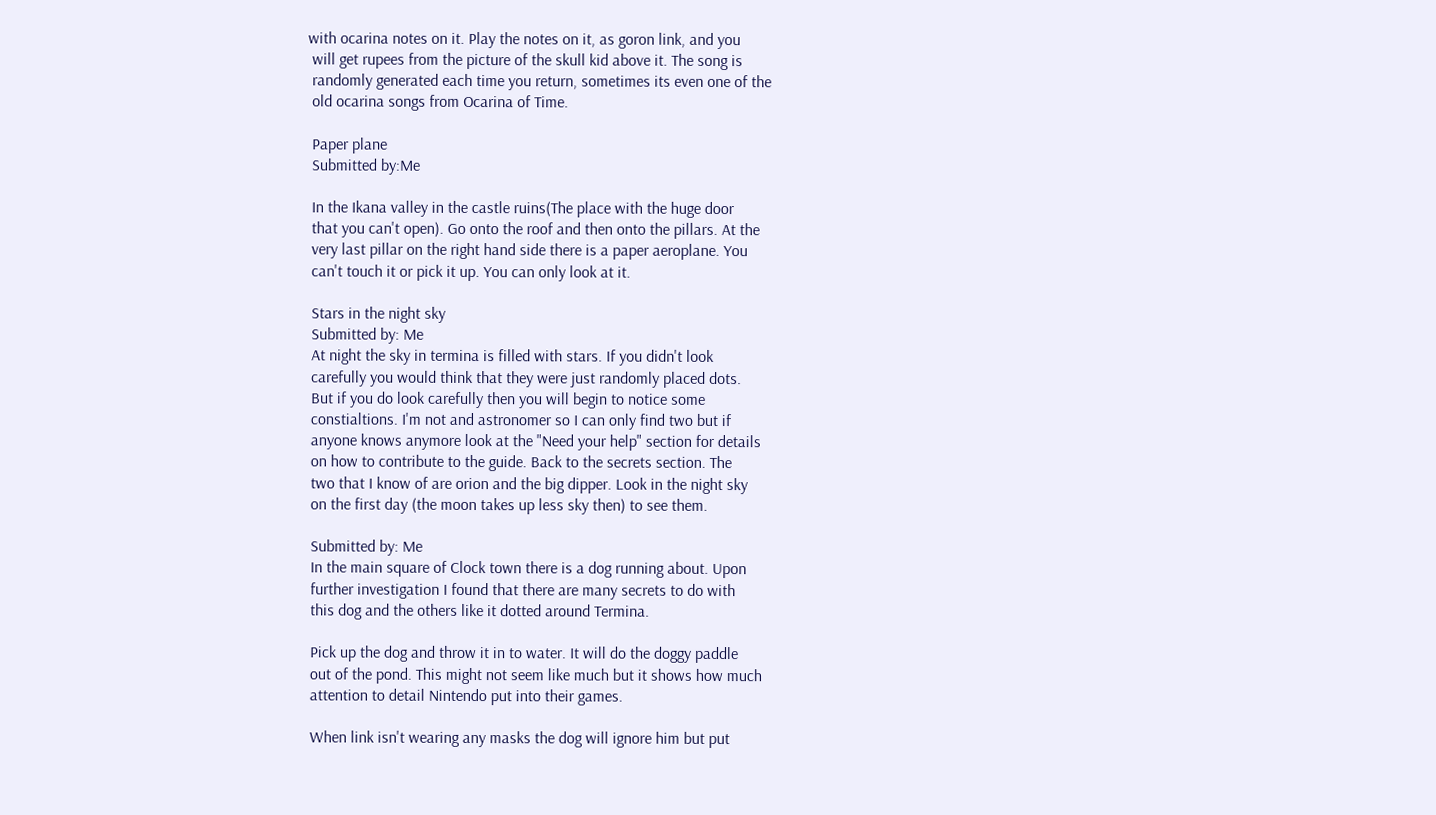with ocarina notes on it. Play the notes on it, as goron link, and you
 will get rupees from the picture of the skull kid above it. The song is
 randomly generated each time you return, sometimes its even one of the
 old ocarina songs from Ocarina of Time.

 Paper plane
 Submitted by:Me

 In the Ikana valley in the castle ruins(The place with the huge door
 that you can't open). Go onto the roof and then onto the pillars. At the
 very last pillar on the right hand side there is a paper aeroplane. You
 can't touch it or pick it up. You can only look at it.

 Stars in the night sky
 Submitted by: Me
 At night the sky in termina is filled with stars. If you didn't look
 carefully you would think that they were just randomly placed dots.
 But if you do look carefully then you will begin to notice some
 constialtions. I'm not and astronomer so I can only find two but if
 anyone knows anymore look at the "Need your help" section for details
 on how to contribute to the guide. Back to the secrets section. The
 two that I know of are orion and the big dipper. Look in the night sky
 on the first day (the moon takes up less sky then) to see them.

 Submitted by: Me
 In the main square of Clock town there is a dog running about. Upon
 further investigation I found that there are many secrets to do with
 this dog and the others like it dotted around Termina.

 Pick up the dog and throw it in to water. It will do the doggy paddle
 out of the pond. This might not seem like much but it shows how much
 attention to detail Nintendo put into their games.

 When link isn't wearing any masks the dog will ignore him but put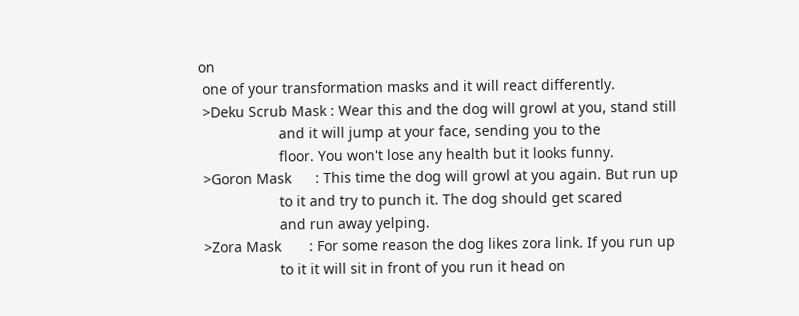on
 one of your transformation masks and it will react differently.
 >Deku Scrub Mask : Wear this and the dog will growl at you, stand still
                    and it will jump at your face, sending you to the
                    floor. You won't lose any health but it looks funny.
 >Goron Mask      : This time the dog will growl at you again. But run up
                    to it and try to punch it. The dog should get scared
                    and run away yelping.
 >Zora Mask       : For some reason the dog likes zora link. If you run up
                    to it it will sit in front of you run it head on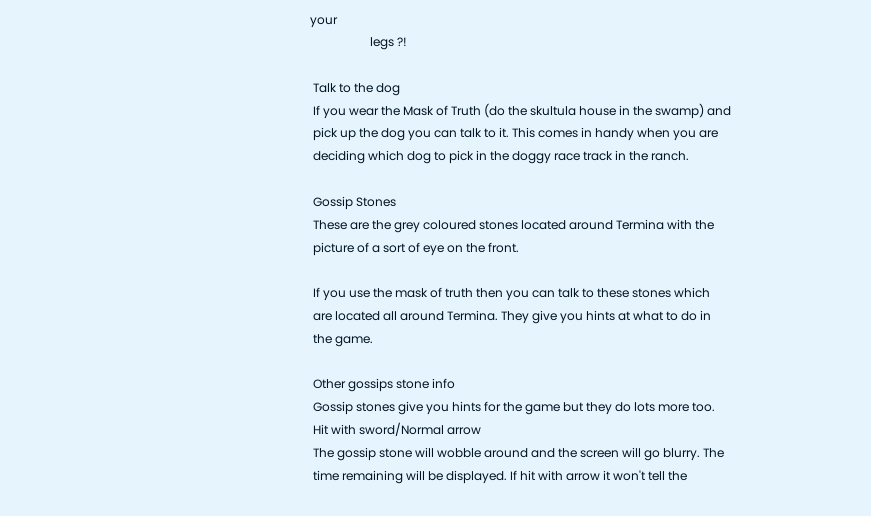your
                    legs ?!

 Talk to the dog
 If you wear the Mask of Truth (do the skultula house in the swamp) and
 pick up the dog you can talk to it. This comes in handy when you are
 deciding which dog to pick in the doggy race track in the ranch.

 Gossip Stones
 These are the grey coloured stones located around Termina with the
 picture of a sort of eye on the front.

 If you use the mask of truth then you can talk to these stones which
 are located all around Termina. They give you hints at what to do in
 the game.

 Other gossips stone info
 Gossip stones give you hints for the game but they do lots more too.
 Hit with sword/Normal arrow
 The gossip stone will wobble around and the screen will go blurry. The
 time remaining will be displayed. If hit with arrow it won't tell the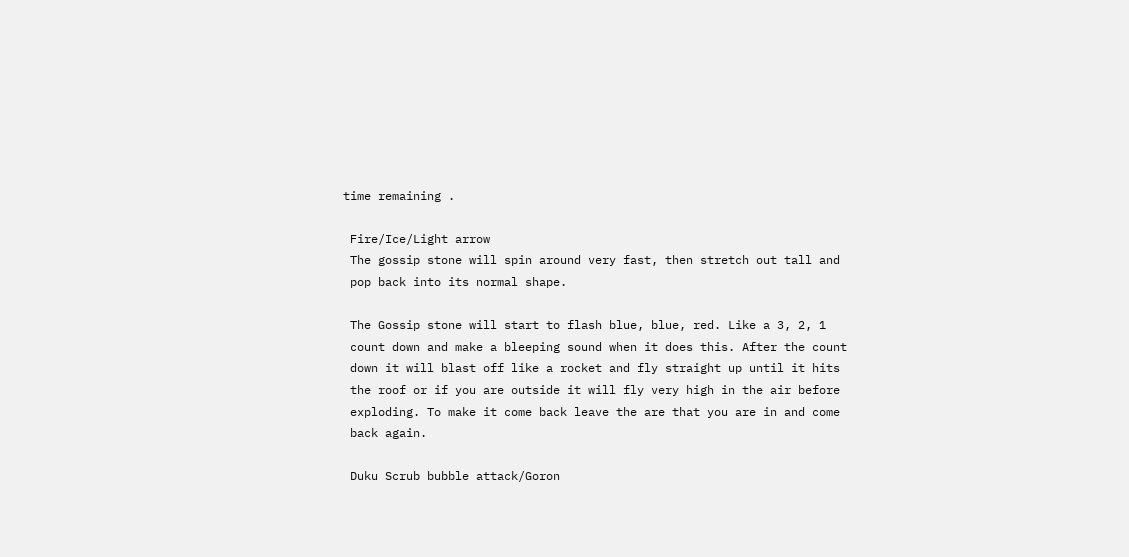time remaining .

 Fire/Ice/Light arrow
 The gossip stone will spin around very fast, then stretch out tall and
 pop back into its normal shape.

 The Gossip stone will start to flash blue, blue, red. Like a 3, 2, 1
 count down and make a bleeping sound when it does this. After the count
 down it will blast off like a rocket and fly straight up until it hits
 the roof or if you are outside it will fly very high in the air before
 exploding. To make it come back leave the are that you are in and come
 back again.

 Duku Scrub bubble attack/Goron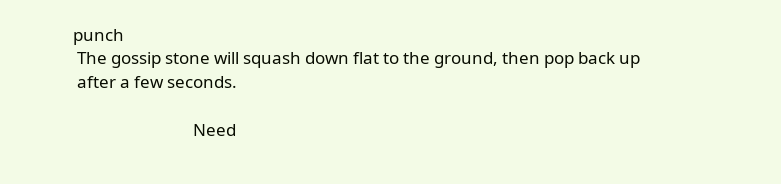punch
 The gossip stone will squash down flat to the ground, then pop back up
 after a few seconds.

                              Need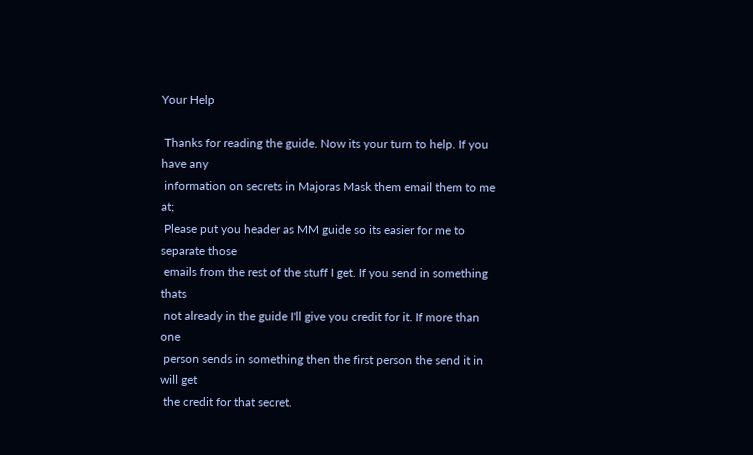Your Help

 Thanks for reading the guide. Now its your turn to help. If you have any
 information on secrets in Majoras Mask them email them to me at;
 Please put you header as MM guide so its easier for me to separate those
 emails from the rest of the stuff I get. If you send in something thats
 not already in the guide I'll give you credit for it. If more than one
 person sends in something then the first person the send it in will get
 the credit for that secret.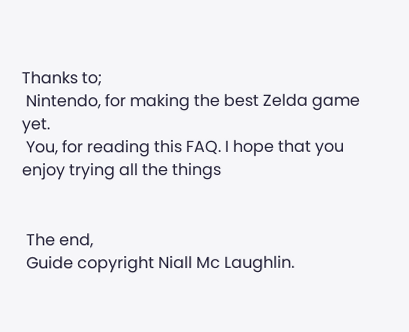Thanks to;
 Nintendo, for making the best Zelda game yet.
 You, for reading this FAQ. I hope that you enjoy trying all the things


 The end,
 Guide copyright Niall Mc Laughlin.